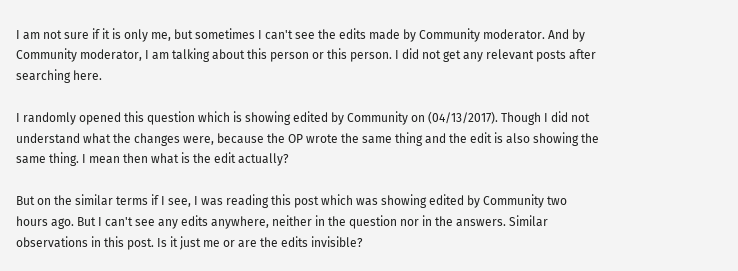I am not sure if it is only me, but sometimes I can't see the edits made by Community moderator. And by Community moderator, I am talking about this person or this person. I did not get any relevant posts after searching here.

I randomly opened this question which is showing edited by Community on (04/13/2017). Though I did not understand what the changes were, because the OP wrote the same thing and the edit is also showing the same thing. I mean then what is the edit actually?

But on the similar terms if I see, I was reading this post which was showing edited by Community two hours ago. But I can't see any edits anywhere, neither in the question nor in the answers. Similar observations in this post. Is it just me or are the edits invisible?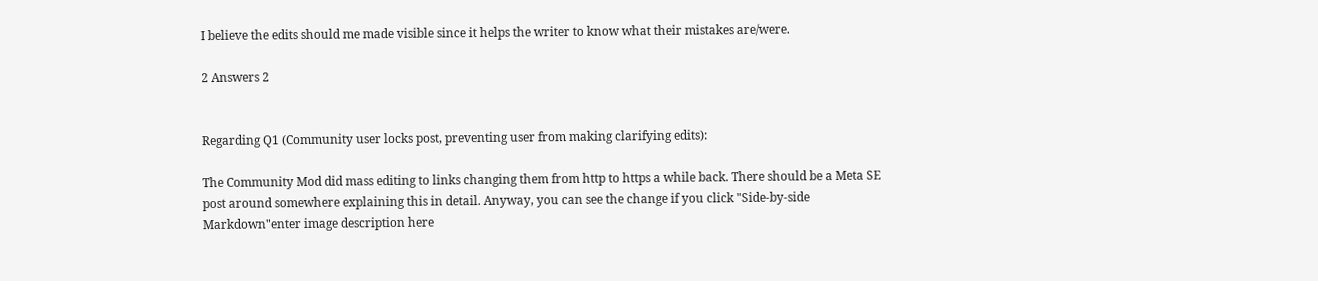I believe the edits should me made visible since it helps the writer to know what their mistakes are/were.

2 Answers 2


Regarding Q1 (Community user locks post, preventing user from making clarifying edits):

The Community Mod did mass editing to links changing them from http to https a while back. There should be a Meta SE post around somewhere explaining this in detail. Anyway, you can see the change if you click "Side-by-side Markdown"enter image description here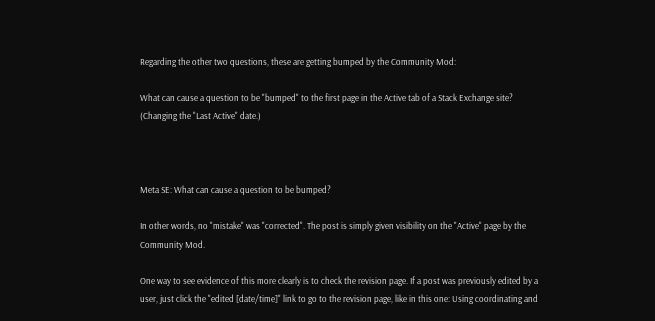Regarding the other two questions, these are getting bumped by the Community Mod:

What can cause a question to be "bumped" to the first page in the Active tab of a Stack Exchange site? (Changing the "Last Active" date.)



Meta SE: What can cause a question to be bumped?

In other words, no "mistake" was "corrected". The post is simply given visibility on the "Active" page by the Community Mod.

One way to see evidence of this more clearly is to check the revision page. If a post was previously edited by a user, just click the "edited [date/time]" link to go to the revision page, like in this one: Using coordinating and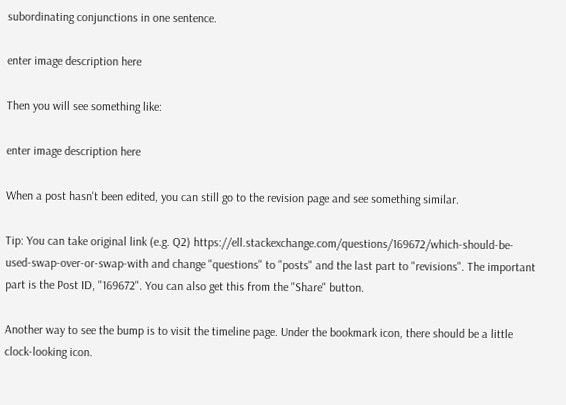subordinating conjunctions in one sentence.

enter image description here

Then you will see something like:

enter image description here

When a post hasn't been edited, you can still go to the revision page and see something similar.

Tip: You can take original link (e.g. Q2) https://ell.stackexchange.com/questions/169672/which-should-be-used-swap-over-or-swap-with and change "questions" to "posts" and the last part to "revisions". The important part is the Post ID, "169672". You can also get this from the "Share" button.

Another way to see the bump is to visit the timeline page. Under the bookmark icon, there should be a little clock-looking icon.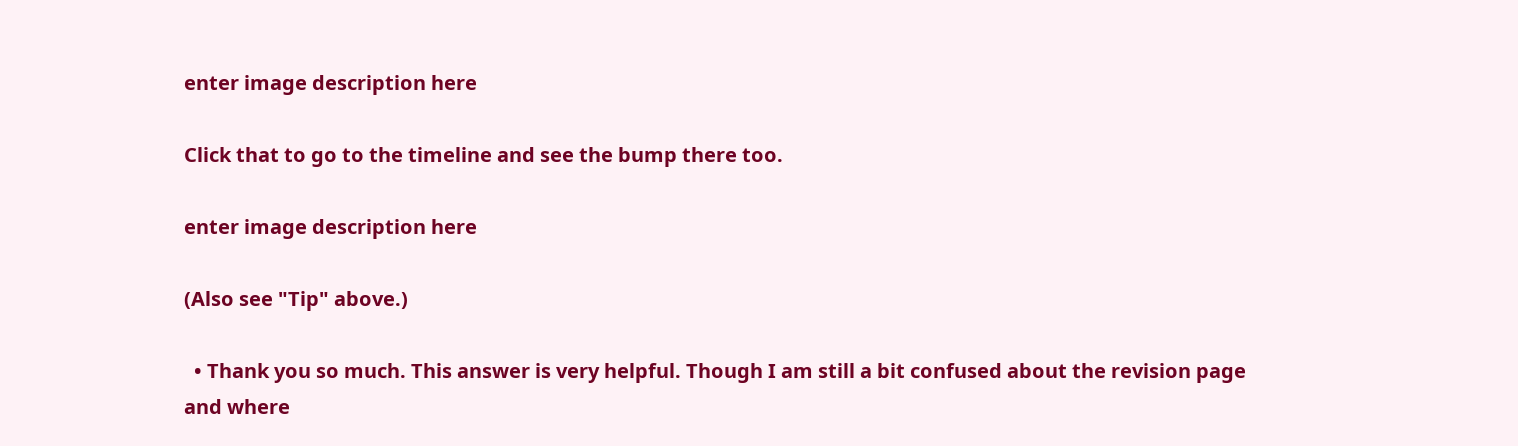enter image description here

Click that to go to the timeline and see the bump there too.

enter image description here

(Also see "Tip" above.)

  • Thank you so much. This answer is very helpful. Though I am still a bit confused about the revision page and where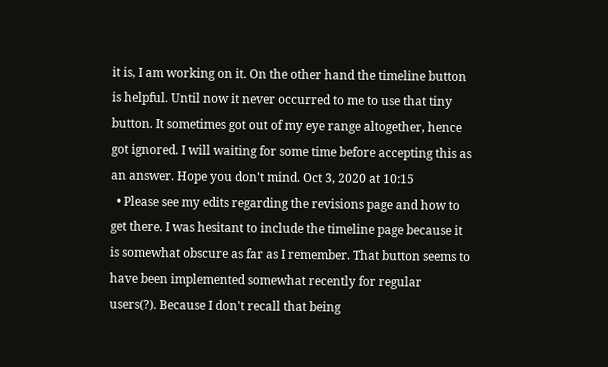it is, I am working on it. On the other hand the timeline button is helpful. Until now it never occurred to me to use that tiny button. It sometimes got out of my eye range altogether, hence got ignored. I will waiting for some time before accepting this as an answer. Hope you don't mind. Oct 3, 2020 at 10:15
  • Please see my edits regarding the revisions page and how to get there. I was hesitant to include the timeline page because it is somewhat obscure as far as I remember. That button seems to have been implemented somewhat recently for regular users(?). Because I don't recall that being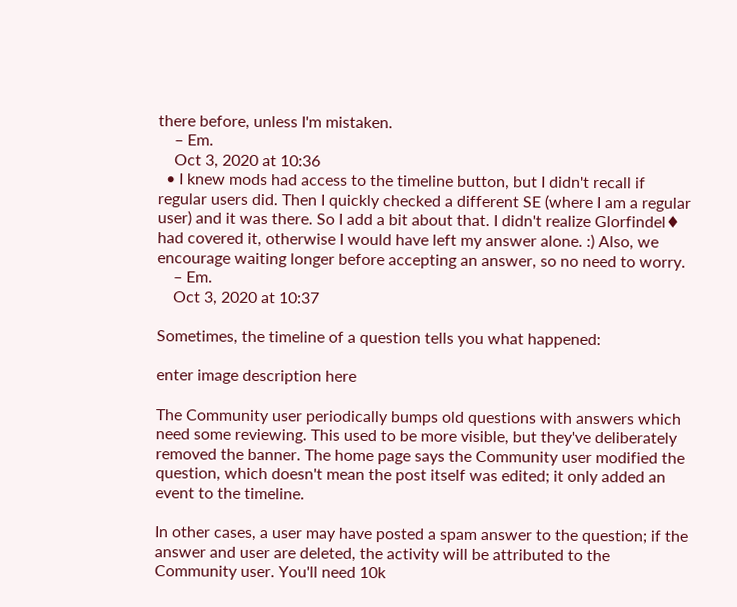there before, unless I'm mistaken.
    – Em.
    Oct 3, 2020 at 10:36
  • I knew mods had access to the timeline button, but I didn't recall if regular users did. Then I quickly checked a different SE (where I am a regular user) and it was there. So I add a bit about that. I didn't realize Glorfindel♦ had covered it, otherwise I would have left my answer alone. :) Also, we encourage waiting longer before accepting an answer, so no need to worry.
    – Em.
    Oct 3, 2020 at 10:37

Sometimes, the timeline of a question tells you what happened:

enter image description here

The Community user periodically bumps old questions with answers which need some reviewing. This used to be more visible, but they've deliberately removed the banner. The home page says the Community user modified the question, which doesn't mean the post itself was edited; it only added an event to the timeline.

In other cases, a user may have posted a spam answer to the question; if the answer and user are deleted, the activity will be attributed to the Community user. You'll need 10k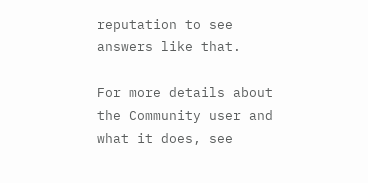reputation to see answers like that.

For more details about the Community user and what it does, see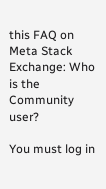this FAQ on Meta Stack Exchange: Who is the Community user?

You must log in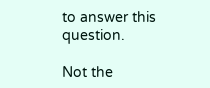to answer this question.

Not the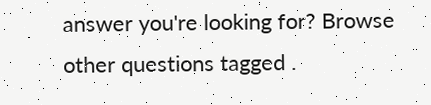answer you're looking for? Browse other questions tagged .